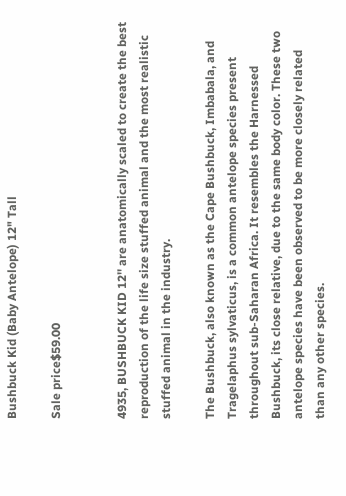Bushbuck Kid (Baby Antelope) 12" Tall

Sale price$59.00


4935, BUSHBUCK KID 12'' are anatomically scaled to create the best reproduction of the life size stuffed animal and the most realistic stuffed animal in the industry.

The Bushbuck, also known as the Cape Bushbuck, Imbabala, and Tragelaphus sylvaticus, is a common antelope species present throughout sub-Saharan Africa. It resembles the Harnessed Bushbuck, its close relative, due to the same body color. These two antelope species have been observed to be more closely related than any other species.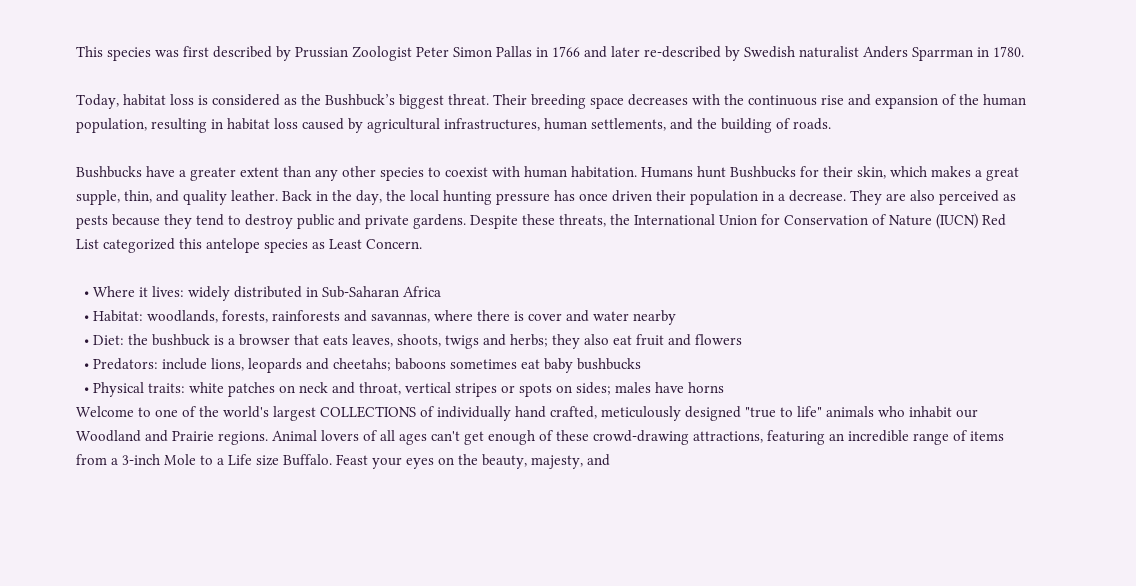This species was first described by Prussian Zoologist Peter Simon Pallas in 1766 and later re-described by Swedish naturalist Anders Sparrman in 1780.

Today, habitat loss is considered as the Bushbuck’s biggest threat. Their breeding space decreases with the continuous rise and expansion of the human population, resulting in habitat loss caused by agricultural infrastructures, human settlements, and the building of roads.

Bushbucks have a greater extent than any other species to coexist with human habitation. Humans hunt Bushbucks for their skin, which makes a great supple, thin, and quality leather. Back in the day, the local hunting pressure has once driven their population in a decrease. They are also perceived as pests because they tend to destroy public and private gardens. Despite these threats, the International Union for Conservation of Nature (IUCN) Red List categorized this antelope species as Least Concern.

  • Where it lives: widely distributed in Sub-Saharan Africa
  • Habitat: woodlands, forests, rainforests and savannas, where there is cover and water nearby
  • Diet: the bushbuck is a browser that eats leaves, shoots, twigs and herbs; they also eat fruit and flowers
  • Predators: include lions, leopards and cheetahs; baboons sometimes eat baby bushbucks
  • Physical traits: white patches on neck and throat, vertical stripes or spots on sides; males have horns
Welcome to one of the world's largest COLLECTIONS of individually hand crafted, meticulously designed "true to life" animals who inhabit our Woodland and Prairie regions. Animal lovers of all ages can't get enough of these crowd-drawing attractions, featuring an incredible range of items from a 3-inch Mole to a Life size Buffalo. Feast your eyes on the beauty, majesty, and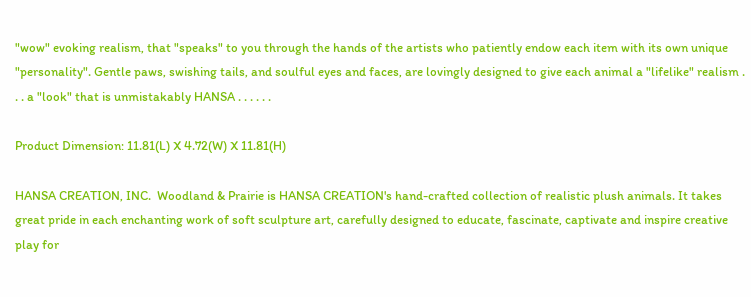"wow" evoking realism, that "speaks" to you through the hands of the artists who patiently endow each item with its own unique "personality". Gentle paws, swishing tails, and soulful eyes and faces, are lovingly designed to give each animal a "lifelike" realism . . . a "look" that is unmistakably HANSA . . . . . .

Product Dimension: 11.81(L) X 4.72(W) X 11.81(H)

HANSA CREATION, INC.  Woodland & Prairie is HANSA CREATION's hand-crafted collection of realistic plush animals. It takes great pride in each enchanting work of soft sculpture art, carefully designed to educate, fascinate, captivate and inspire creative play for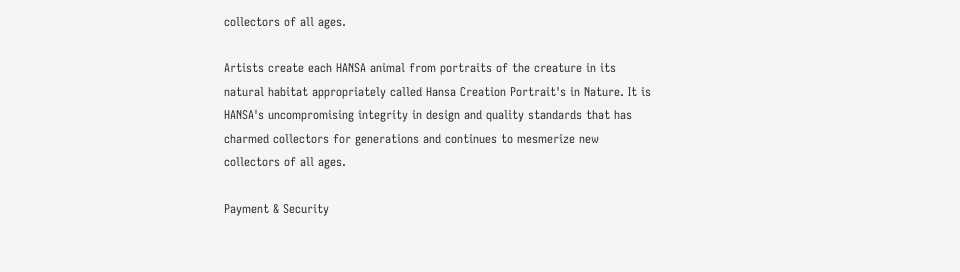collectors of all ages.

Artists create each HANSA animal from portraits of the creature in its natural habitat appropriately called Hansa Creation Portrait's in Nature. It is HANSA's uncompromising integrity in design and quality standards that has charmed collectors for generations and continues to mesmerize new collectors of all ages.

Payment & Security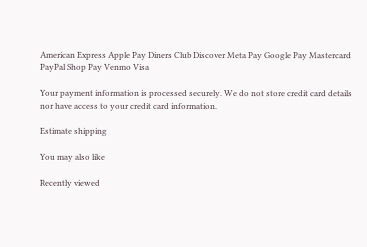American Express Apple Pay Diners Club Discover Meta Pay Google Pay Mastercard PayPal Shop Pay Venmo Visa

Your payment information is processed securely. We do not store credit card details nor have access to your credit card information.

Estimate shipping

You may also like

Recently viewed